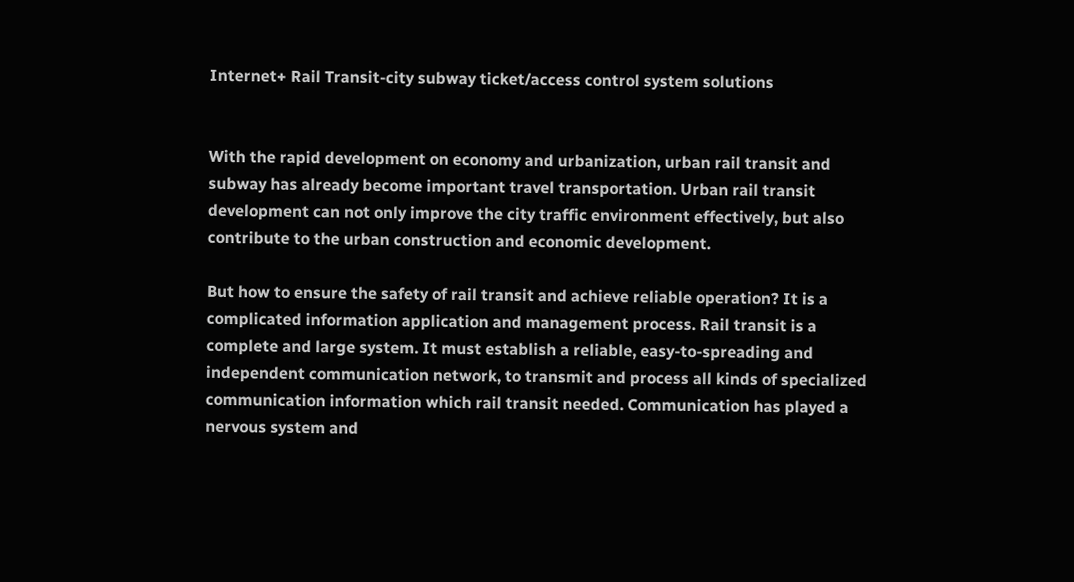Internet+ Rail Transit-city subway ticket/access control system solutions


With the rapid development on economy and urbanization, urban rail transit and subway has already become important travel transportation. Urban rail transit development can not only improve the city traffic environment effectively, but also contribute to the urban construction and economic development.

But how to ensure the safety of rail transit and achieve reliable operation? It is a complicated information application and management process. Rail transit is a complete and large system. It must establish a reliable, easy-to-spreading and independent communication network, to transmit and process all kinds of specialized communication information which rail transit needed. Communication has played a nervous system and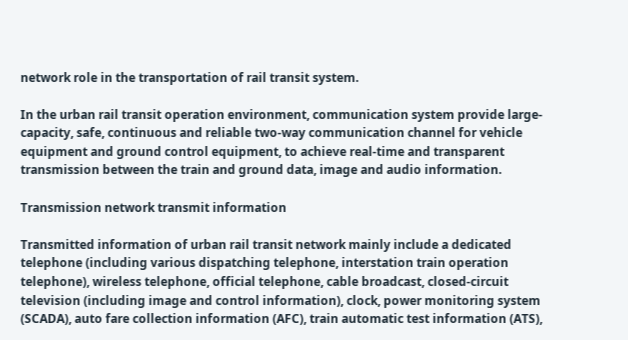network role in the transportation of rail transit system.

In the urban rail transit operation environment, communication system provide large-capacity, safe, continuous and reliable two-way communication channel for vehicle equipment and ground control equipment, to achieve real-time and transparent transmission between the train and ground data, image and audio information.

Transmission network transmit information

Transmitted information of urban rail transit network mainly include a dedicated telephone (including various dispatching telephone, interstation train operation telephone), wireless telephone, official telephone, cable broadcast, closed-circuit television (including image and control information), clock, power monitoring system (SCADA), auto fare collection information (AFC), train automatic test information (ATS),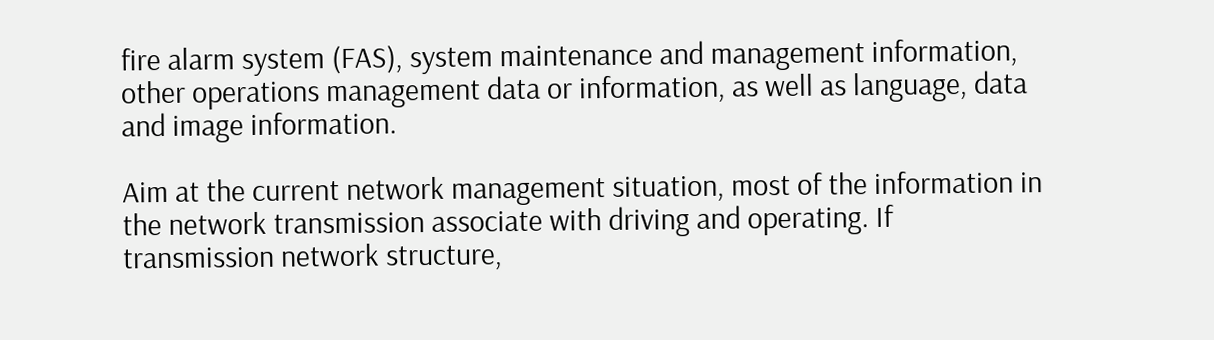fire alarm system (FAS), system maintenance and management information, other operations management data or information, as well as language, data and image information.

Aim at the current network management situation, most of the information in the network transmission associate with driving and operating. If transmission network structure,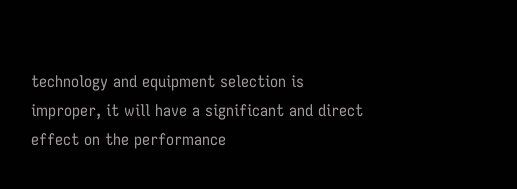technology and equipment selection is improper, it will have a significant and direct effect on the performance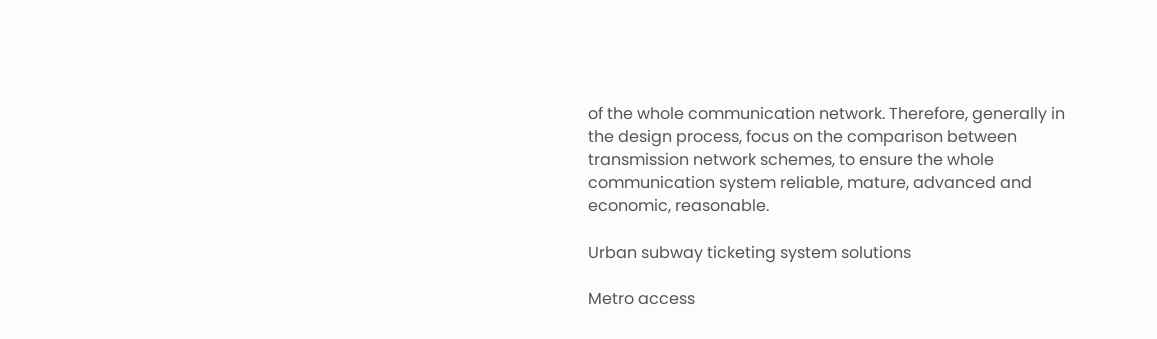of the whole communication network. Therefore, generally in the design process, focus on the comparison between transmission network schemes, to ensure the whole communication system reliable, mature, advanced and economic, reasonable.

Urban subway ticketing system solutions

Metro access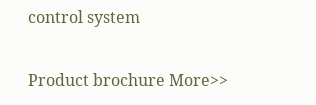control system

Product brochure More>>